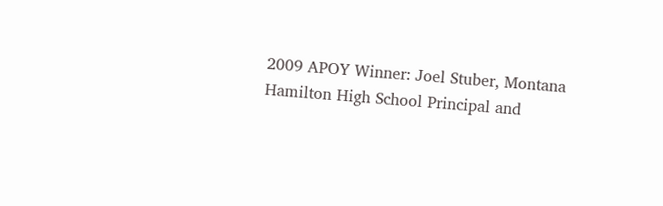2009 APOY Winner: Joel Stuber, Montana
Hamilton High School Principal and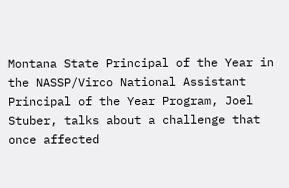Montana State Principal of the Year in the NASSP/Virco National Assistant Principal of the Year Program, Joel Stuber, talks about a challenge that once affected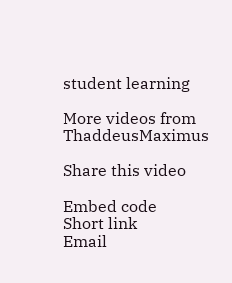student learning

More videos from ThaddeusMaximus

Share this video

Embed code
Short link
Email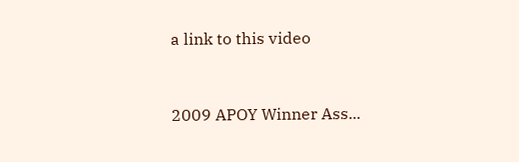a link to this video


2009 APOY Winner Ass...